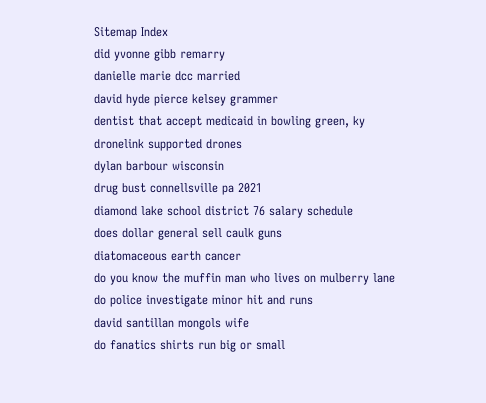Sitemap Index
did yvonne gibb remarry
danielle marie dcc married
david hyde pierce kelsey grammer
dentist that accept medicaid in bowling green, ky
dronelink supported drones
dylan barbour wisconsin
drug bust connellsville pa 2021
diamond lake school district 76 salary schedule
does dollar general sell caulk guns
diatomaceous earth cancer
do you know the muffin man who lives on mulberry lane
do police investigate minor hit and runs
david santillan mongols wife
do fanatics shirts run big or small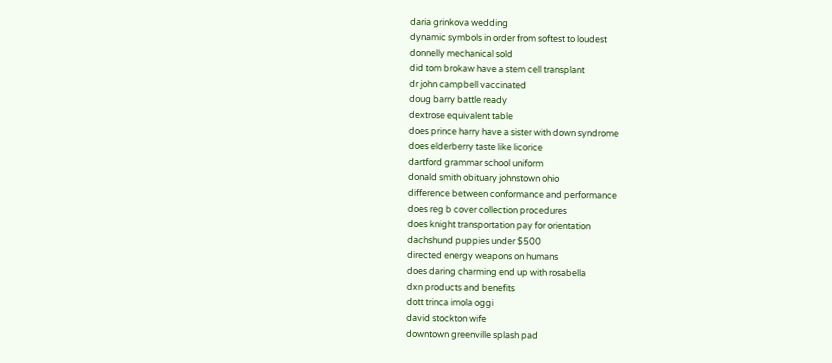daria grinkova wedding
dynamic symbols in order from softest to loudest
donnelly mechanical sold
did tom brokaw have a stem cell transplant
dr john campbell vaccinated
doug barry battle ready
dextrose equivalent table
does prince harry have a sister with down syndrome
does elderberry taste like licorice
dartford grammar school uniform
donald smith obituary johnstown ohio
difference between conformance and performance
does reg b cover collection procedures
does knight transportation pay for orientation
dachshund puppies under $500
directed energy weapons on humans
does daring charming end up with rosabella
dxn products and benefits
dott trinca imola oggi
david stockton wife
downtown greenville splash pad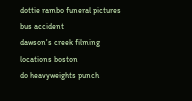dottie rambo funeral pictures bus accident
dawson's creek filming locations boston
do heavyweights punch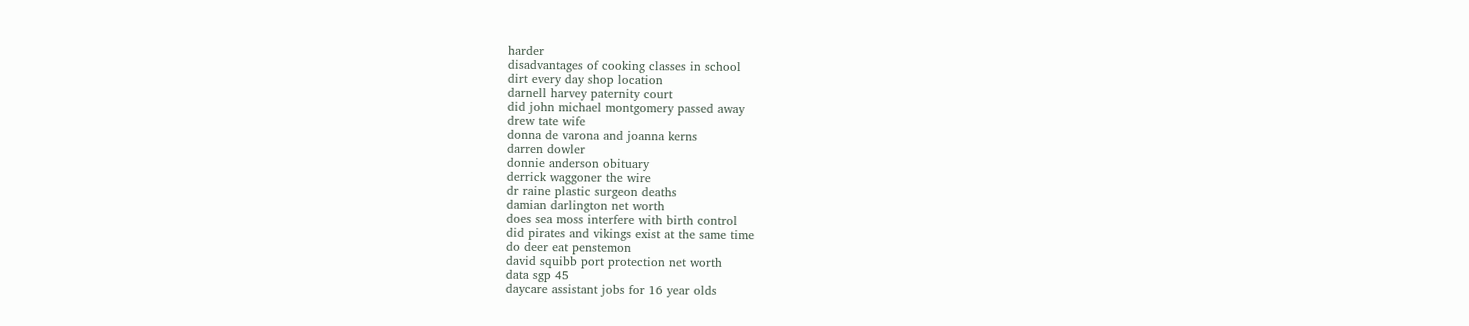harder
disadvantages of cooking classes in school
dirt every day shop location
darnell harvey paternity court
did john michael montgomery passed away
drew tate wife
donna de varona and joanna kerns
darren dowler
donnie anderson obituary
derrick waggoner the wire
dr raine plastic surgeon deaths
damian darlington net worth
does sea moss interfere with birth control
did pirates and vikings exist at the same time
do deer eat penstemon
david squibb port protection net worth
data sgp 45
daycare assistant jobs for 16 year olds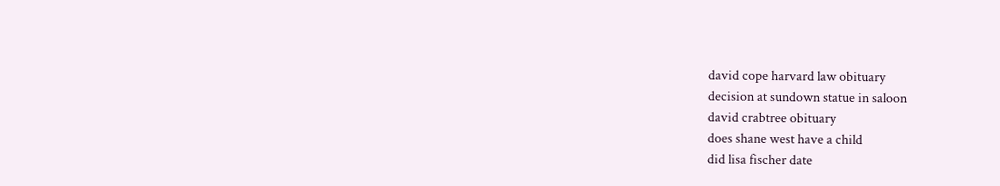david cope harvard law obituary
decision at sundown statue in saloon
david crabtree obituary
does shane west have a child
did lisa fischer date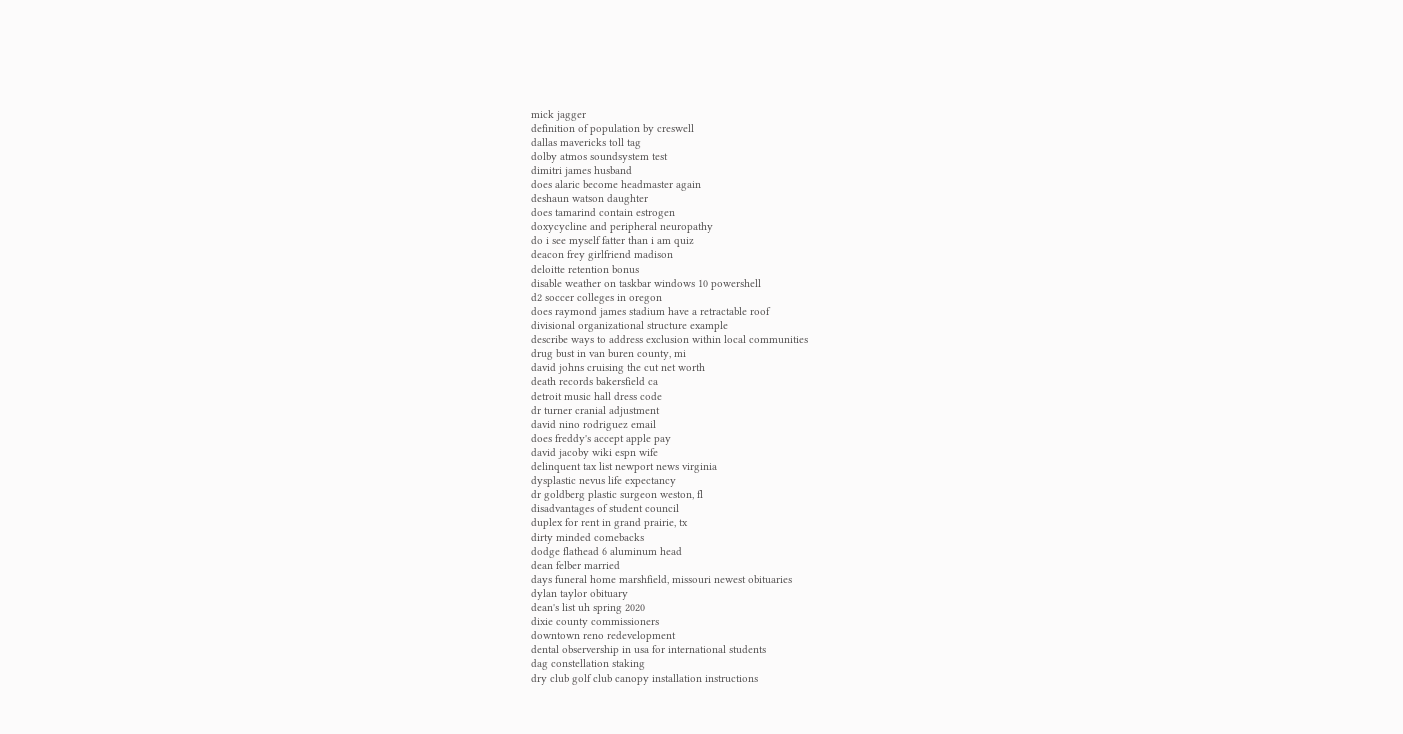mick jagger
definition of population by creswell
dallas mavericks toll tag
dolby atmos soundsystem test
dimitri james husband
does alaric become headmaster again
deshaun watson daughter
does tamarind contain estrogen
doxycycline and peripheral neuropathy
do i see myself fatter than i am quiz
deacon frey girlfriend madison
deloitte retention bonus
disable weather on taskbar windows 10 powershell
d2 soccer colleges in oregon
does raymond james stadium have a retractable roof
divisional organizational structure example
describe ways to address exclusion within local communities
drug bust in van buren county, mi
david johns cruising the cut net worth
death records bakersfield ca
detroit music hall dress code
dr turner cranial adjustment
david nino rodriguez email
does freddy's accept apple pay
david jacoby wiki espn wife
delinquent tax list newport news virginia
dysplastic nevus life expectancy
dr goldberg plastic surgeon weston, fl
disadvantages of student council
duplex for rent in grand prairie, tx
dirty minded comebacks
dodge flathead 6 aluminum head
dean felber married
days funeral home marshfield, missouri newest obituaries
dylan taylor obituary
dean's list uh spring 2020
dixie county commissioners
downtown reno redevelopment
dental observership in usa for international students
dag constellation staking
dry club golf club canopy installation instructions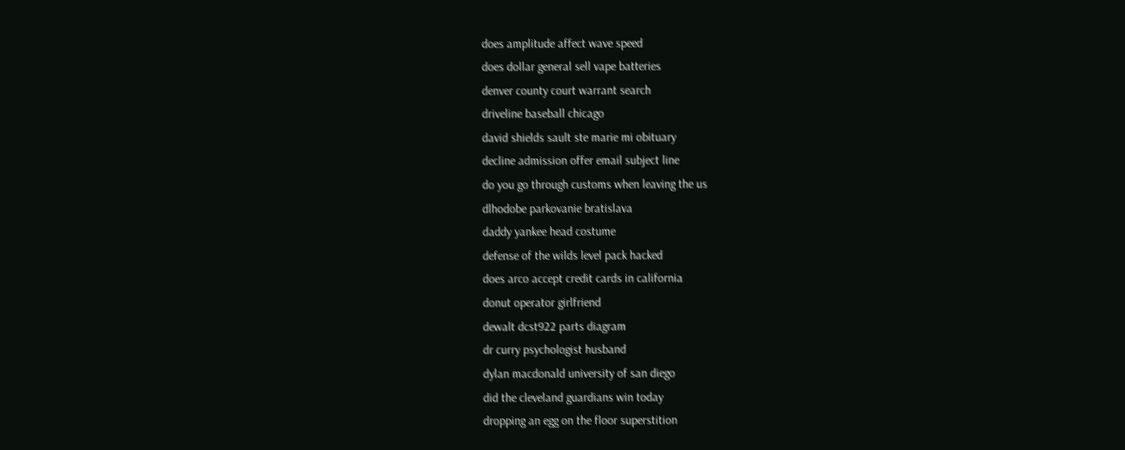does amplitude affect wave speed
does dollar general sell vape batteries
denver county court warrant search
driveline baseball chicago
david shields sault ste marie mi obituary
decline admission offer email subject line
do you go through customs when leaving the us
dlhodobe parkovanie bratislava
daddy yankee head costume
defense of the wilds level pack hacked
does arco accept credit cards in california
donut operator girlfriend
dewalt dcst922 parts diagram
dr curry psychologist husband
dylan macdonald university of san diego
did the cleveland guardians win today
dropping an egg on the floor superstition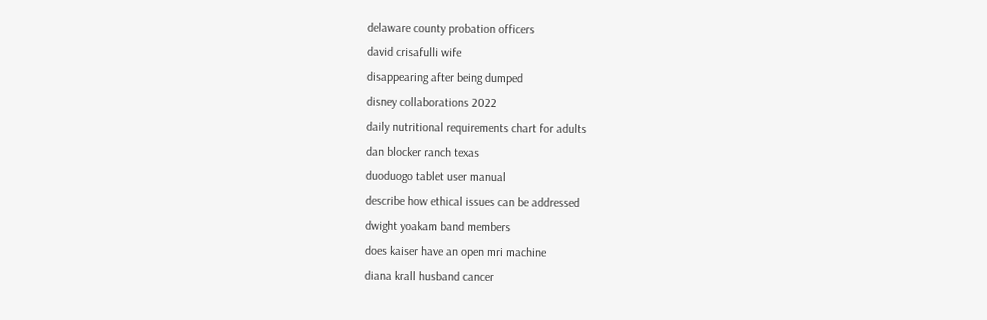delaware county probation officers
david crisafulli wife
disappearing after being dumped
disney collaborations 2022
daily nutritional requirements chart for adults
dan blocker ranch texas
duoduogo tablet user manual
describe how ethical issues can be addressed
dwight yoakam band members
does kaiser have an open mri machine
diana krall husband cancer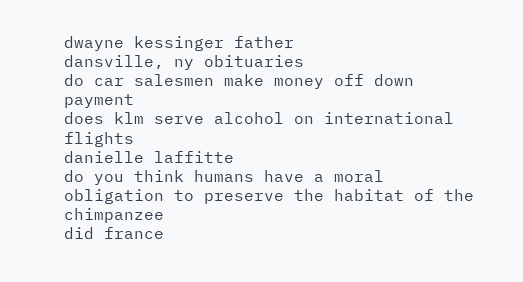dwayne kessinger father
dansville, ny obituaries
do car salesmen make money off down payment
does klm serve alcohol on international flights
danielle laffitte
do you think humans have a moral obligation to preserve the habitat of the chimpanzee
did france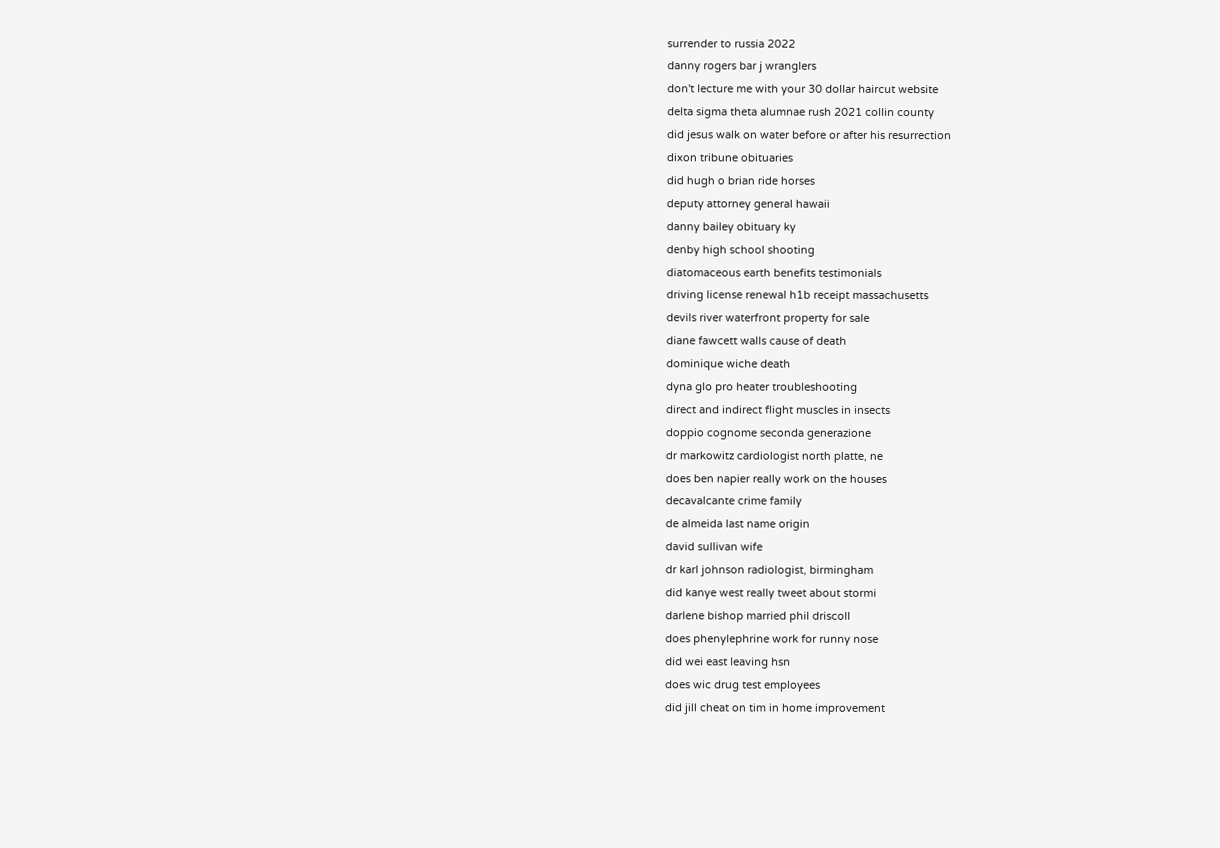surrender to russia 2022
danny rogers bar j wranglers
don't lecture me with your 30 dollar haircut website
delta sigma theta alumnae rush 2021 collin county
did jesus walk on water before or after his resurrection
dixon tribune obituaries
did hugh o brian ride horses
deputy attorney general hawaii
danny bailey obituary ky
denby high school shooting
diatomaceous earth benefits testimonials
driving license renewal h1b receipt massachusetts
devils river waterfront property for sale
diane fawcett walls cause of death
dominique wiche death
dyna glo pro heater troubleshooting
direct and indirect flight muscles in insects
doppio cognome seconda generazione
dr markowitz cardiologist north platte, ne
does ben napier really work on the houses
decavalcante crime family
de almeida last name origin
david sullivan wife
dr karl johnson radiologist, birmingham
did kanye west really tweet about stormi
darlene bishop married phil driscoll
does phenylephrine work for runny nose
did wei east leaving hsn
does wic drug test employees
did jill cheat on tim in home improvement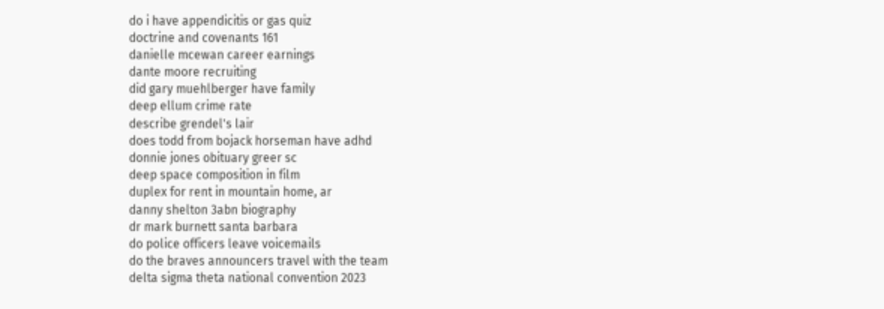do i have appendicitis or gas quiz
doctrine and covenants 161
danielle mcewan career earnings
dante moore recruiting
did gary muehlberger have family
deep ellum crime rate
describe grendel's lair
does todd from bojack horseman have adhd
donnie jones obituary greer sc
deep space composition in film
duplex for rent in mountain home, ar
danny shelton 3abn biography
dr mark burnett santa barbara
do police officers leave voicemails
do the braves announcers travel with the team
delta sigma theta national convention 2023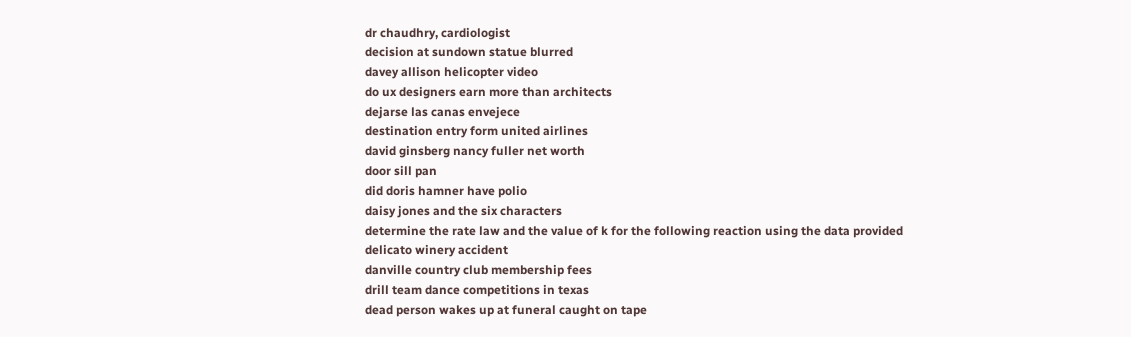dr chaudhry, cardiologist
decision at sundown statue blurred
davey allison helicopter video
do ux designers earn more than architects
dejarse las canas envejece
destination entry form united airlines
david ginsberg nancy fuller net worth
door sill pan
did doris hamner have polio
daisy jones and the six characters
determine the rate law and the value of k for the following reaction using the data provided
delicato winery accident
danville country club membership fees
drill team dance competitions in texas
dead person wakes up at funeral caught on tape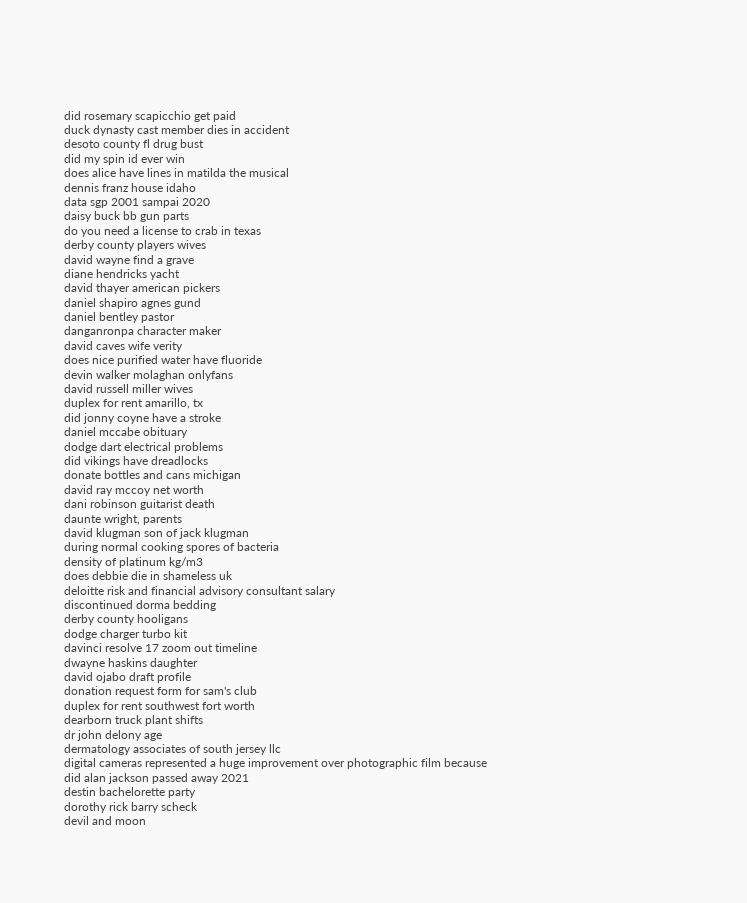did rosemary scapicchio get paid
duck dynasty cast member dies in accident
desoto county fl drug bust
did my spin id ever win
does alice have lines in matilda the musical
dennis franz house idaho
data sgp 2001 sampai 2020
daisy buck bb gun parts
do you need a license to crab in texas
derby county players wives
david wayne find a grave
diane hendricks yacht
david thayer american pickers
daniel shapiro agnes gund
daniel bentley pastor
danganronpa character maker
david caves wife verity
does nice purified water have fluoride
devin walker molaghan onlyfans
david russell miller wives
duplex for rent amarillo, tx
did jonny coyne have a stroke
daniel mccabe obituary
dodge dart electrical problems
did vikings have dreadlocks
donate bottles and cans michigan
david ray mccoy net worth
dani robinson guitarist death
daunte wright, parents
david klugman son of jack klugman
during normal cooking spores of bacteria
density of platinum kg/m3
does debbie die in shameless uk
deloitte risk and financial advisory consultant salary
discontinued dorma bedding
derby county hooligans
dodge charger turbo kit
davinci resolve 17 zoom out timeline
dwayne haskins daughter
david ojabo draft profile
donation request form for sam's club
duplex for rent southwest fort worth
dearborn truck plant shifts
dr john delony age
dermatology associates of south jersey llc
digital cameras represented a huge improvement over photographic film because
did alan jackson passed away 2021
destin bachelorette party
dorothy rick barry scheck
devil and moon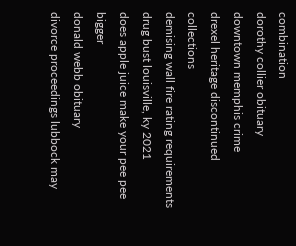combination
dorothy collier obituary
downtown memphis crime
drexel heritage discontinued collections
demising wall fire rating requirements
drug bust louisville, ky 2021
does apple juice make your pee pee bigger
donald webb obituary
divorce proceedings lubbock may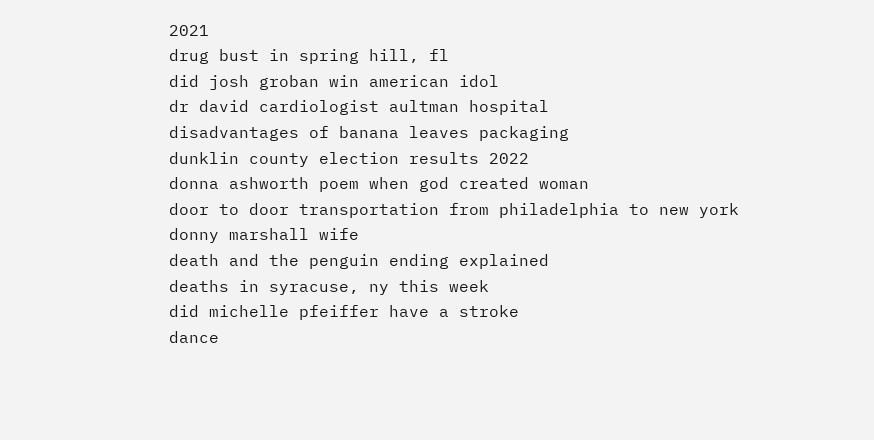2021
drug bust in spring hill, fl
did josh groban win american idol
dr david cardiologist aultman hospital
disadvantages of banana leaves packaging
dunklin county election results 2022
donna ashworth poem when god created woman
door to door transportation from philadelphia to new york
donny marshall wife
death and the penguin ending explained
deaths in syracuse, ny this week
did michelle pfeiffer have a stroke
dance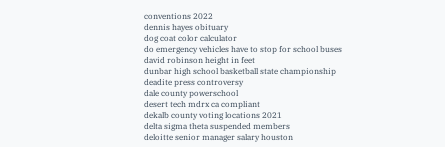conventions 2022
dennis hayes obituary
dog coat color calculator
do emergency vehicles have to stop for school buses
david robinson height in feet
dunbar high school basketball state championship
deadite press controversy
dale county powerschool
desert tech mdrx ca compliant
dekalb county voting locations 2021
delta sigma theta suspended members
deloitte senior manager salary houston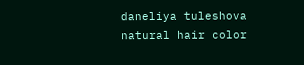daneliya tuleshova natural hair color